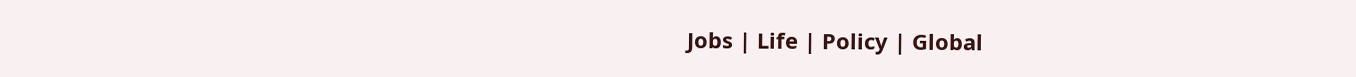Jobs | Life | Policy | Global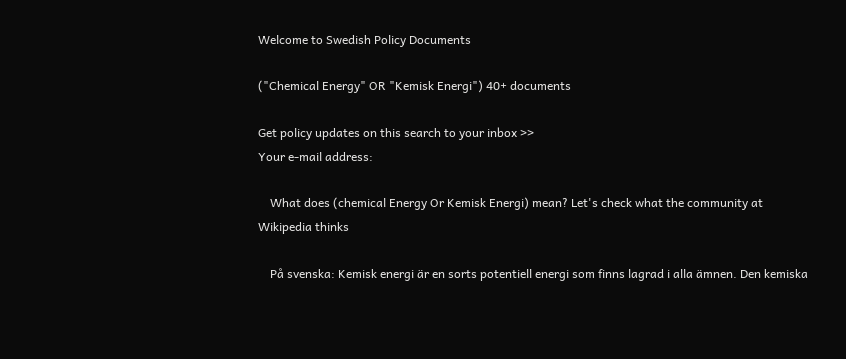Welcome to Swedish Policy Documents

("Chemical Energy" OR "Kemisk Energi") 40+ documents

Get policy updates on this search to your inbox >>
Your e-mail address:

    What does (chemical Energy Or Kemisk Energi) mean? Let's check what the community at Wikipedia thinks

    På svenska: Kemisk energi är en sorts potentiell energi som finns lagrad i alla ämnen. Den kemiska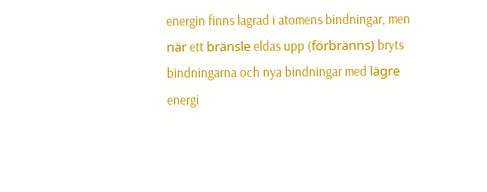energin finns lagrad i atomens bindningar, men när ett bränsle eldas upp (förbränns) bryts bindningarna och nya bindningar med lägre energi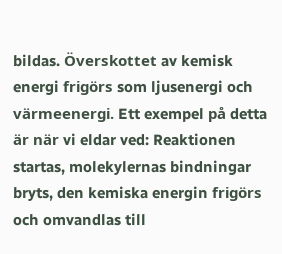bildas. Överskottet av kemisk energi frigörs som ljusenergi och värmeenergi. Ett exempel på detta är när vi eldar ved: Reaktionen startas, molekylernas bindningar bryts, den kemiska energin frigörs och omvandlas till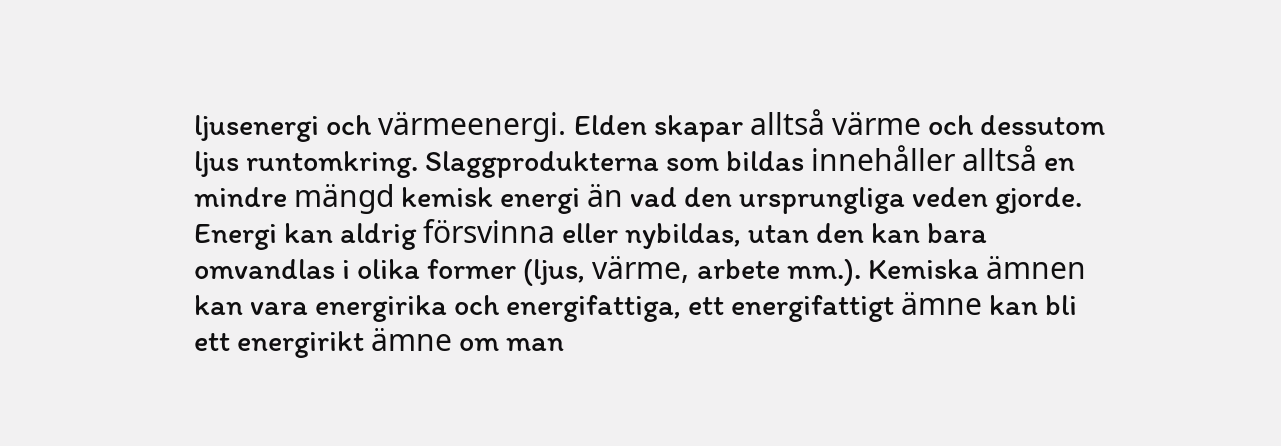ljusenergi och värmeenergi. Elden skapar alltså värme och dessutom ljus runtomkring. Slaggprodukterna som bildas innehåller alltså en mindre mängd kemisk energi än vad den ursprungliga veden gjorde. Energi kan aldrig försvinna eller nybildas, utan den kan bara omvandlas i olika former (ljus, värme, arbete mm.). Kemiska ämnen kan vara energirika och energifattiga, ett energifattigt ämne kan bli ett energirikt ämne om man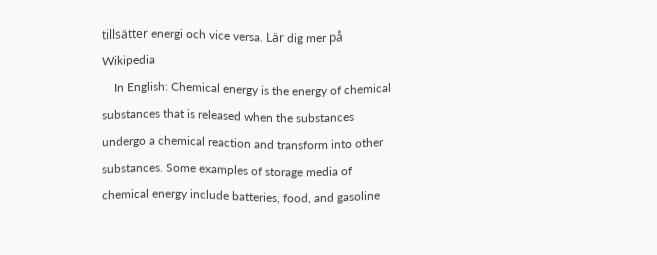tillsätter energi och vice versa. Lär dig mer på Wikipedia
    In English: Chemical energy is the energy of chemical substances that is released when the substances undergo a chemical reaction and transform into other substances. Some examples of storage media of chemical energy include batteries, food, and gasoline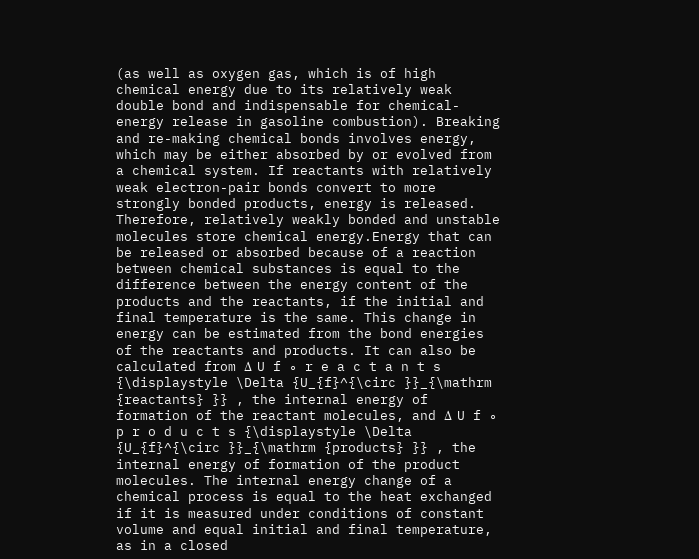(as well as oxygen gas, which is of high chemical energy due to its relatively weak double bond and indispensable for chemical-energy release in gasoline combustion). Breaking and re-making chemical bonds involves energy, which may be either absorbed by or evolved from a chemical system. If reactants with relatively weak electron-pair bonds convert to more strongly bonded products, energy is released. Therefore, relatively weakly bonded and unstable molecules store chemical energy.Energy that can be released or absorbed because of a reaction between chemical substances is equal to the difference between the energy content of the products and the reactants, if the initial and final temperature is the same. This change in energy can be estimated from the bond energies of the reactants and products. It can also be calculated from Δ U f ∘ r e a c t a n t s {\displaystyle \Delta {U_{f}^{\circ }}_{\mathrm {reactants} }} , the internal energy of formation of the reactant molecules, and Δ U f ∘ p r o d u c t s {\displaystyle \Delta {U_{f}^{\circ }}_{\mathrm {products} }} , the internal energy of formation of the product molecules. The internal energy change of a chemical process is equal to the heat exchanged if it is measured under conditions of constant volume and equal initial and final temperature, as in a closed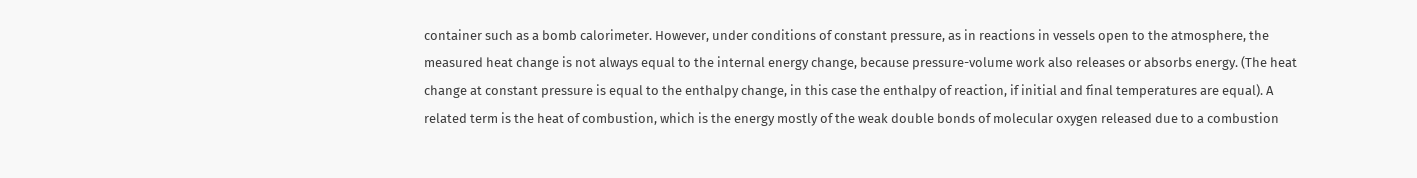container such as a bomb calorimeter. However, under conditions of constant pressure, as in reactions in vessels open to the atmosphere, the measured heat change is not always equal to the internal energy change, because pressure-volume work also releases or absorbs energy. (The heat change at constant pressure is equal to the enthalpy change, in this case the enthalpy of reaction, if initial and final temperatures are equal). A related term is the heat of combustion, which is the energy mostly of the weak double bonds of molecular oxygen released due to a combustion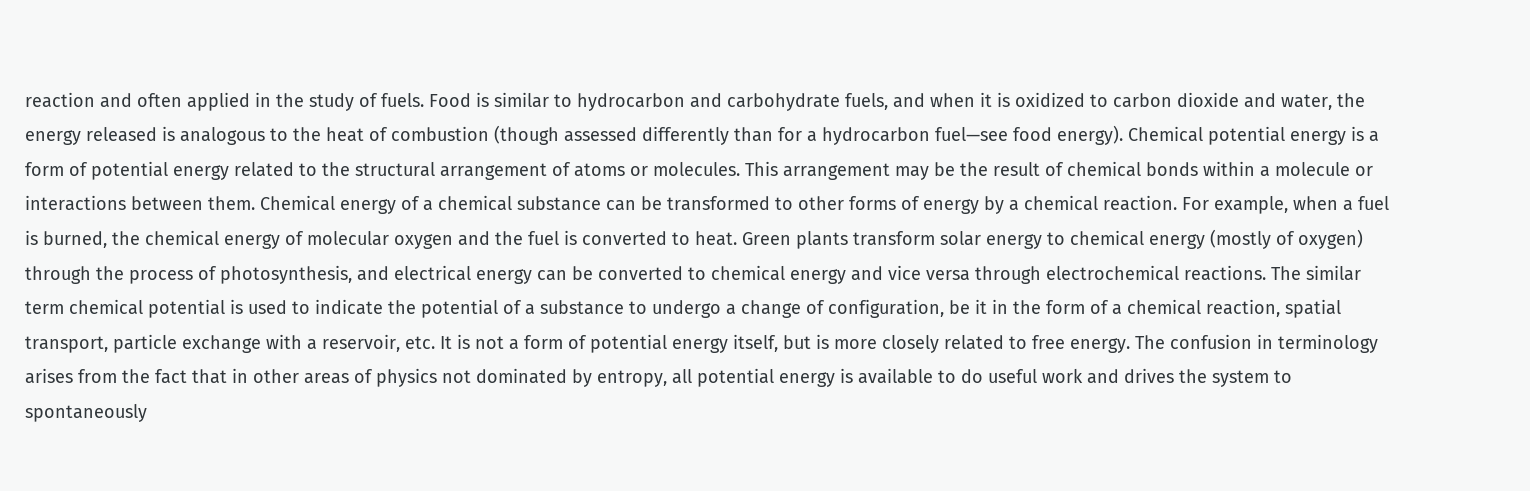reaction and often applied in the study of fuels. Food is similar to hydrocarbon and carbohydrate fuels, and when it is oxidized to carbon dioxide and water, the energy released is analogous to the heat of combustion (though assessed differently than for a hydrocarbon fuel—see food energy). Chemical potential energy is a form of potential energy related to the structural arrangement of atoms or molecules. This arrangement may be the result of chemical bonds within a molecule or interactions between them. Chemical energy of a chemical substance can be transformed to other forms of energy by a chemical reaction. For example, when a fuel is burned, the chemical energy of molecular oxygen and the fuel is converted to heat. Green plants transform solar energy to chemical energy (mostly of oxygen) through the process of photosynthesis, and electrical energy can be converted to chemical energy and vice versa through electrochemical reactions. The similar term chemical potential is used to indicate the potential of a substance to undergo a change of configuration, be it in the form of a chemical reaction, spatial transport, particle exchange with a reservoir, etc. It is not a form of potential energy itself, but is more closely related to free energy. The confusion in terminology arises from the fact that in other areas of physics not dominated by entropy, all potential energy is available to do useful work and drives the system to spontaneously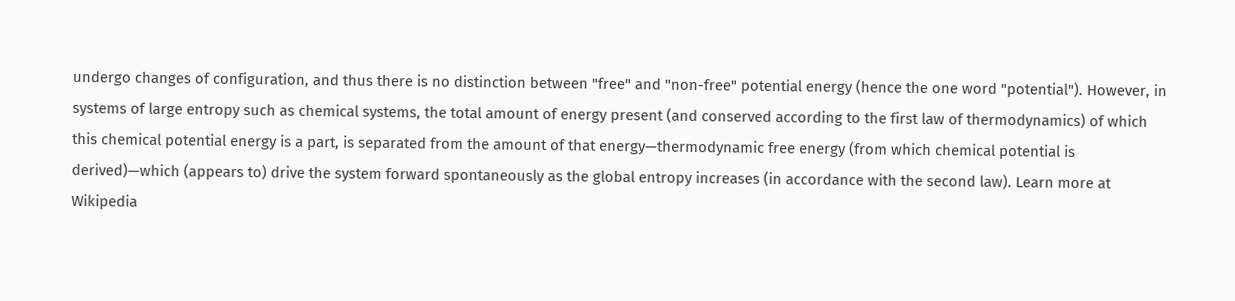undergo changes of configuration, and thus there is no distinction between "free" and "non-free" potential energy (hence the one word "potential"). However, in systems of large entropy such as chemical systems, the total amount of energy present (and conserved according to the first law of thermodynamics) of which this chemical potential energy is a part, is separated from the amount of that energy—thermodynamic free energy (from which chemical potential is derived)—which (appears to) drive the system forward spontaneously as the global entropy increases (in accordance with the second law). Learn more at Wikipedia